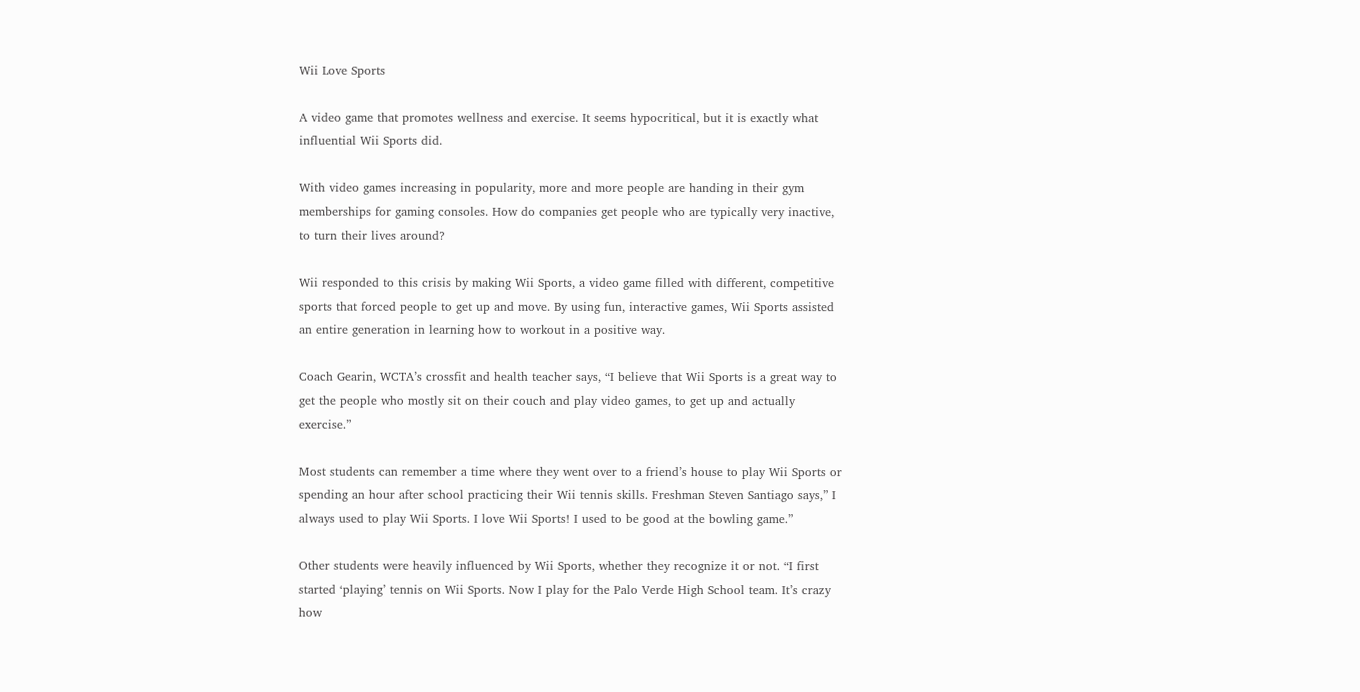Wii Love Sports

A video game that promotes wellness and exercise. It seems hypocritical, but it is exactly what influential Wii Sports did.

With video games increasing in popularity, more and more people are handing in their gym memberships for gaming consoles. How do companies get people who are typically very inactive, to turn their lives around?

Wii responded to this crisis by making Wii Sports, a video game filled with different, competitive sports that forced people to get up and move. By using fun, interactive games, Wii Sports assisted an entire generation in learning how to workout in a positive way.

Coach Gearin, WCTA’s crossfit and health teacher says, “I believe that Wii Sports is a great way to get the people who mostly sit on their couch and play video games, to get up and actually exercise.”

Most students can remember a time where they went over to a friend’s house to play Wii Sports or spending an hour after school practicing their Wii tennis skills. Freshman Steven Santiago says,” I always used to play Wii Sports. I love Wii Sports! I used to be good at the bowling game.”

Other students were heavily influenced by Wii Sports, whether they recognize it or not. “I first started ‘playing’ tennis on Wii Sports. Now I play for the Palo Verde High School team. It’s crazy how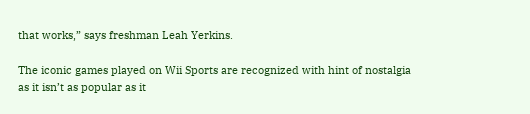that works,” says freshman Leah Yerkins.

The iconic games played on Wii Sports are recognized with hint of nostalgia as it isn’t as popular as it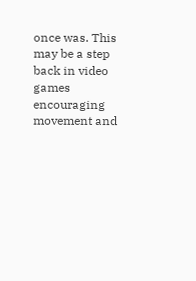once was. This may be a step back in video games encouraging movement and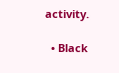activity.

  • Black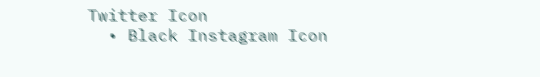Twitter Icon
  • Black Instagram Icon